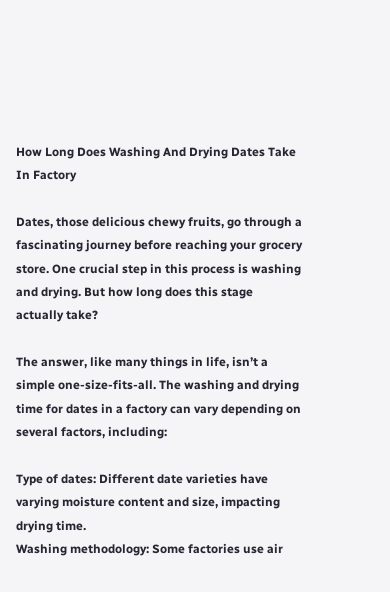How Long Does Washing And Drying Dates Take In Factory

Dates, those delicious chewy fruits, go through a fascinating journey before reaching your grocery store. One crucial step in this process is washing and drying. But how long does this stage actually take?

The answer, like many things in life, isn’t a simple one-size-fits-all. The washing and drying time for dates in a factory can vary depending on several factors, including:

Type of dates: Different date varieties have varying moisture content and size, impacting drying time.
Washing methodology: Some factories use air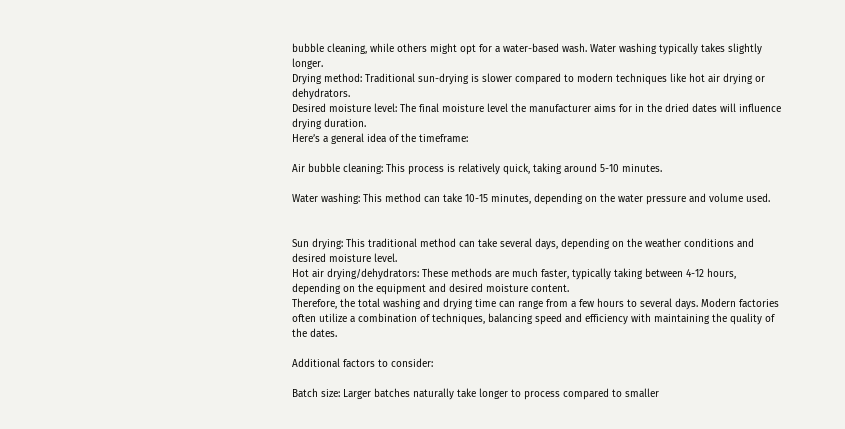bubble cleaning, while others might opt for a water-based wash. Water washing typically takes slightly longer.
Drying method: Traditional sun-drying is slower compared to modern techniques like hot air drying or dehydrators.
Desired moisture level: The final moisture level the manufacturer aims for in the dried dates will influence drying duration.
Here’s a general idea of the timeframe:

Air bubble cleaning: This process is relatively quick, taking around 5-10 minutes.

Water washing: This method can take 10-15 minutes, depending on the water pressure and volume used.


Sun drying: This traditional method can take several days, depending on the weather conditions and desired moisture level.
Hot air drying/dehydrators: These methods are much faster, typically taking between 4-12 hours, depending on the equipment and desired moisture content.
Therefore, the total washing and drying time can range from a few hours to several days. Modern factories often utilize a combination of techniques, balancing speed and efficiency with maintaining the quality of the dates.

Additional factors to consider:

Batch size: Larger batches naturally take longer to process compared to smaller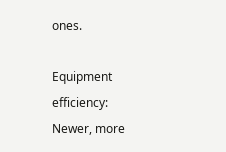ones.

Equipment efficiency: Newer, more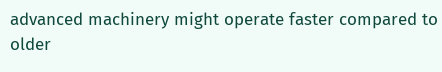advanced machinery might operate faster compared to older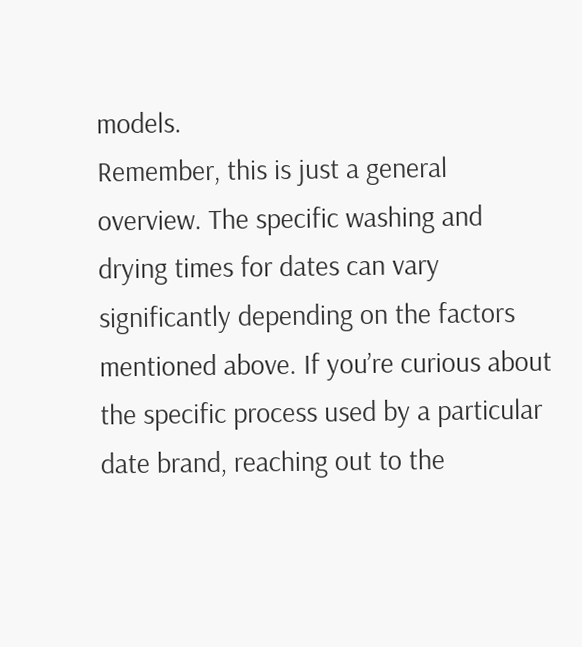models.
Remember, this is just a general overview. The specific washing and drying times for dates can vary significantly depending on the factors mentioned above. If you’re curious about the specific process used by a particular date brand, reaching out to the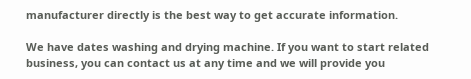manufacturer directly is the best way to get accurate information.

We have dates washing and drying machine. If you want to start related business, you can contact us at any time and we will provide you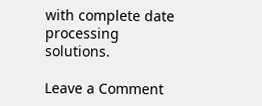with complete date processing solutions.

Leave a Comment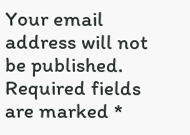Your email address will not be published. Required fields are marked *